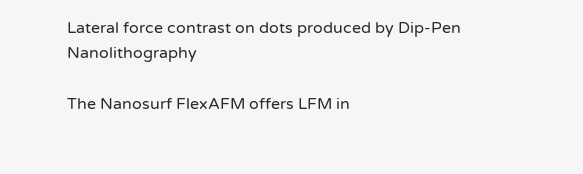Lateral force contrast on dots produced by Dip-Pen Nanolithography

The Nanosurf FlexAFM offers LFM in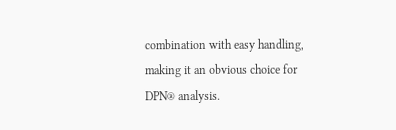combination with easy handling, making it an obvious choice for DPN® analysis.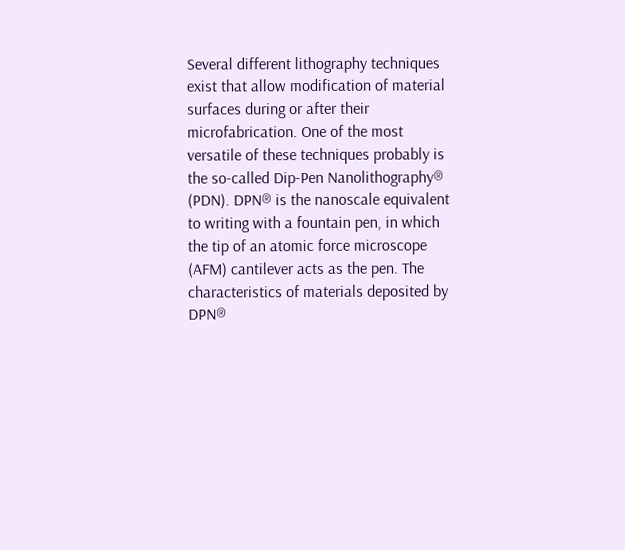Several different lithography techniques exist that allow modification of material surfaces during or after their microfabrication. One of the most versatile of these techniques probably is the so-called Dip-Pen Nanolithography® (PDN). DPN® is the nanoscale equivalent to writing with a fountain pen, in which the tip of an atomic force microscope (AFM) cantilever acts as the pen. The characteristics of materials deposited by DPN®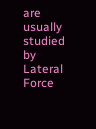are usually studied by Lateral Force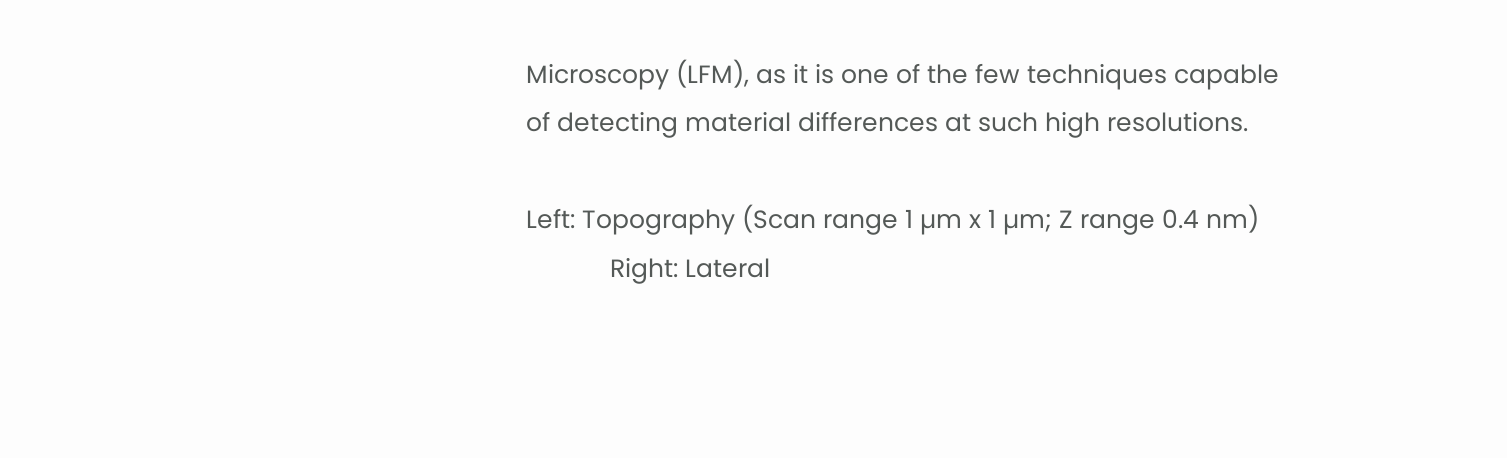Microscopy (LFM), as it is one of the few techniques capable of detecting material differences at such high resolutions.

Left: Topography (Scan range 1 µm x 1 µm; Z range 0.4 nm)
            Right: Lateral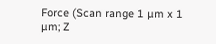Force (Scan range 1 µm x 1 µm; Z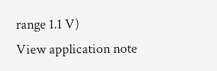range 1.1 V)
View application note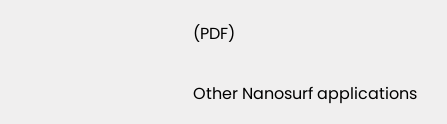(PDF)

Other Nanosurf applications